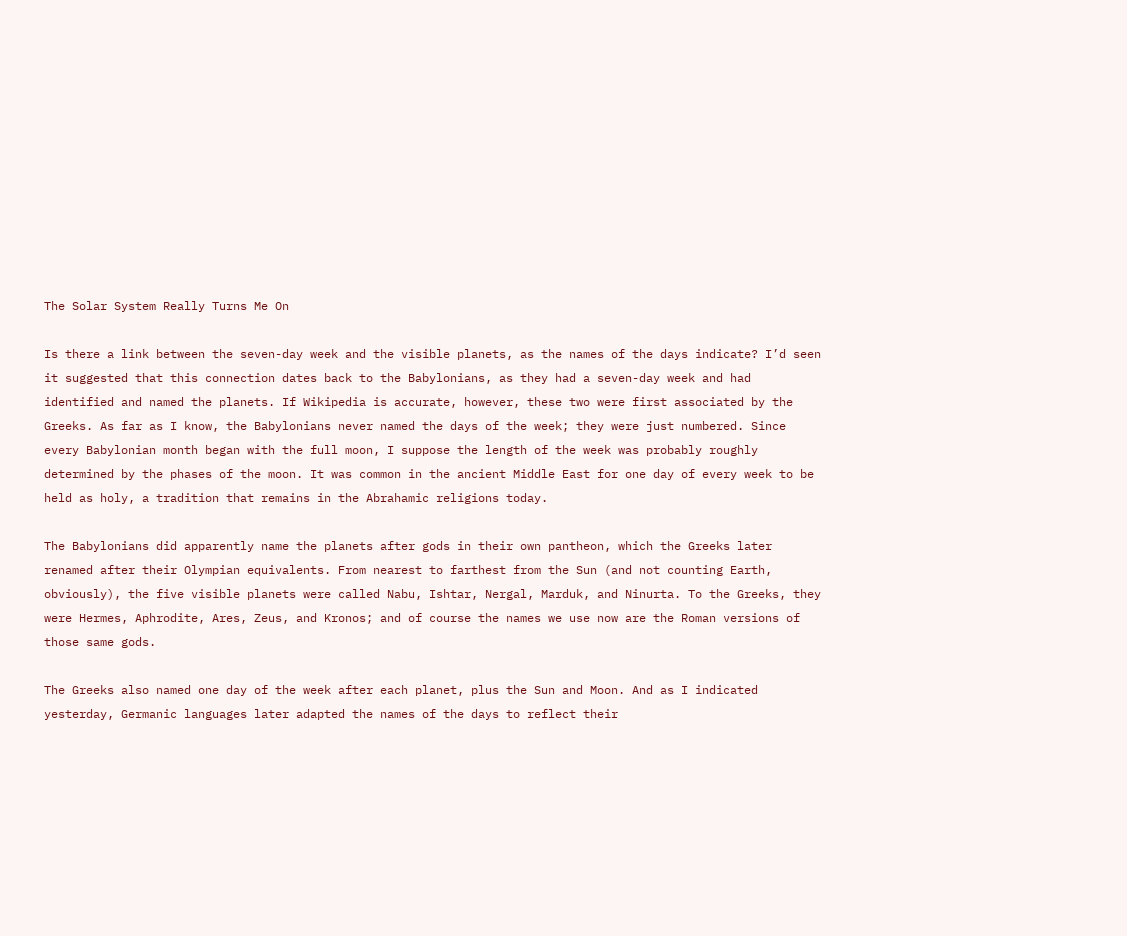The Solar System Really Turns Me On

Is there a link between the seven-day week and the visible planets, as the names of the days indicate? I’d seen it suggested that this connection dates back to the Babylonians, as they had a seven-day week and had identified and named the planets. If Wikipedia is accurate, however, these two were first associated by the Greeks. As far as I know, the Babylonians never named the days of the week; they were just numbered. Since every Babylonian month began with the full moon, I suppose the length of the week was probably roughly determined by the phases of the moon. It was common in the ancient Middle East for one day of every week to be held as holy, a tradition that remains in the Abrahamic religions today.

The Babylonians did apparently name the planets after gods in their own pantheon, which the Greeks later renamed after their Olympian equivalents. From nearest to farthest from the Sun (and not counting Earth, obviously), the five visible planets were called Nabu, Ishtar, Nergal, Marduk, and Ninurta. To the Greeks, they were Hermes, Aphrodite, Ares, Zeus, and Kronos; and of course the names we use now are the Roman versions of those same gods.

The Greeks also named one day of the week after each planet, plus the Sun and Moon. And as I indicated yesterday, Germanic languages later adapted the names of the days to reflect their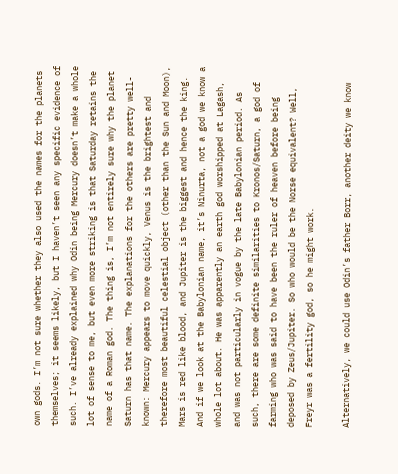own gods. I’m not sure whether they also used the names for the planets themselves; it seems likely, but I haven’t seen any specific evidence of such. I’ve already explained why Odin being Mercury doesn’t make a whole lot of sense to me, but even more striking is that Saturday retains the name of a Roman god. The thing is, I’m not entirely sure why the planet Saturn has that name. The explanations for the others are pretty well-known: Mercury appears to move quickly, Venus is the brightest and therefore most beautiful celestial object (other than the Sun and Moon), Mars is red like blood, and Jupiter is the biggest and hence the king. And if we look at the Babylonian name, it’s Ninurta, not a god we know a whole lot about. He was apparently an earth god worshipped at Lagash, and was not particularly in vogue by the late Babylonian period. As such, there are some definite similarities to Kronos/Saturn, a god of farming who was said to have been the ruler of heaven before being deposed by Zeus/Jupiter. So who would be the Norse equivalent? Well, Freyr was a fertility god, so he might work.

Alternatively, we could use Odin’s father Borr, another deity we know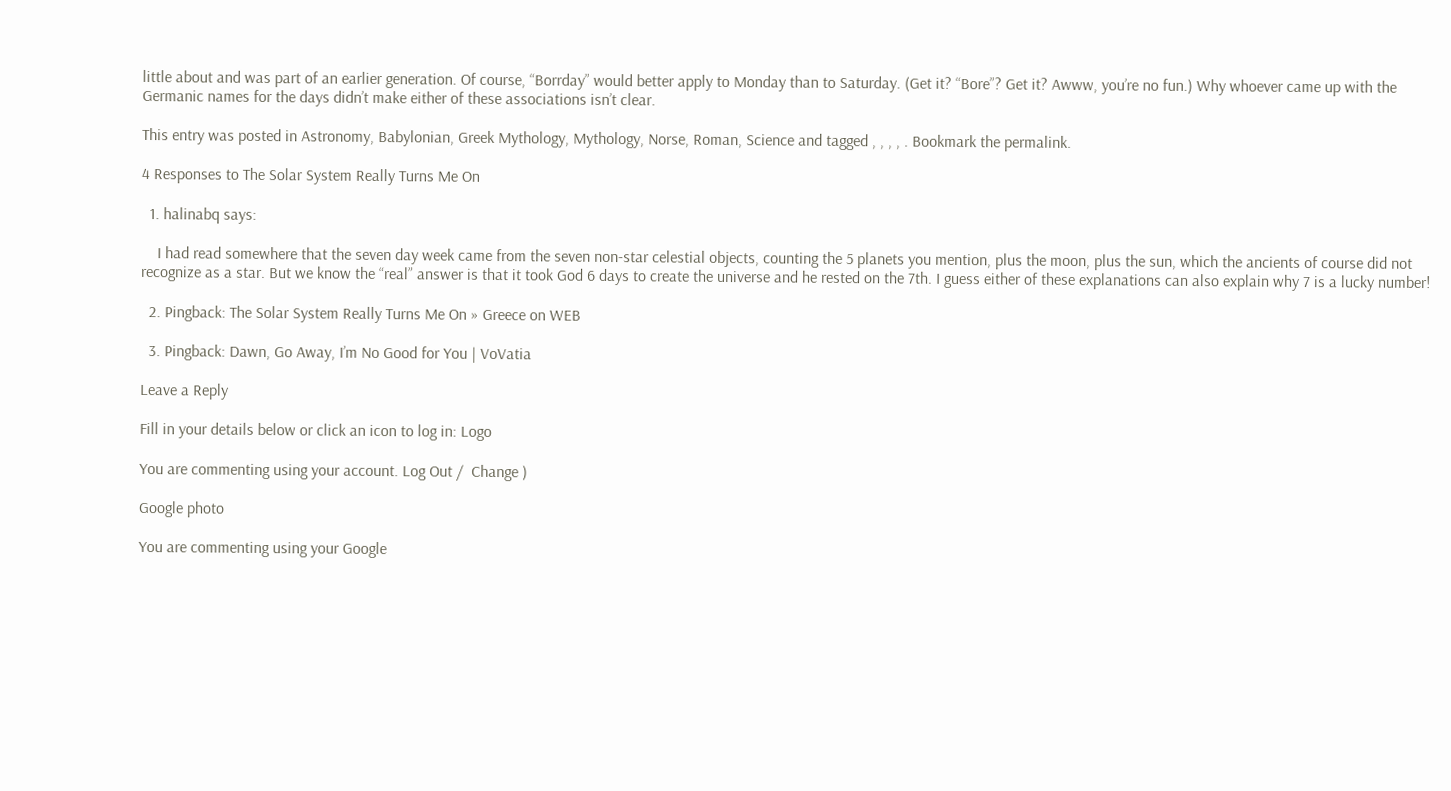little about and was part of an earlier generation. Of course, “Borrday” would better apply to Monday than to Saturday. (Get it? “Bore”? Get it? Awww, you’re no fun.) Why whoever came up with the Germanic names for the days didn’t make either of these associations isn’t clear.

This entry was posted in Astronomy, Babylonian, Greek Mythology, Mythology, Norse, Roman, Science and tagged , , , , . Bookmark the permalink.

4 Responses to The Solar System Really Turns Me On

  1. halinabq says:

    I had read somewhere that the seven day week came from the seven non-star celestial objects, counting the 5 planets you mention, plus the moon, plus the sun, which the ancients of course did not recognize as a star. But we know the “real” answer is that it took God 6 days to create the universe and he rested on the 7th. I guess either of these explanations can also explain why 7 is a lucky number!

  2. Pingback: The Solar System Really Turns Me On » Greece on WEB

  3. Pingback: Dawn, Go Away, I’m No Good for You | VoVatia

Leave a Reply

Fill in your details below or click an icon to log in: Logo

You are commenting using your account. Log Out /  Change )

Google photo

You are commenting using your Google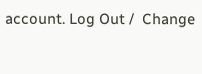account. Log Out /  Change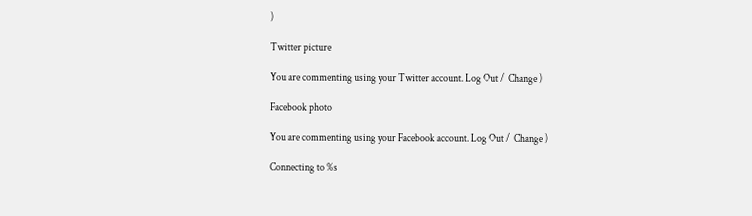)

Twitter picture

You are commenting using your Twitter account. Log Out /  Change )

Facebook photo

You are commenting using your Facebook account. Log Out /  Change )

Connecting to %s